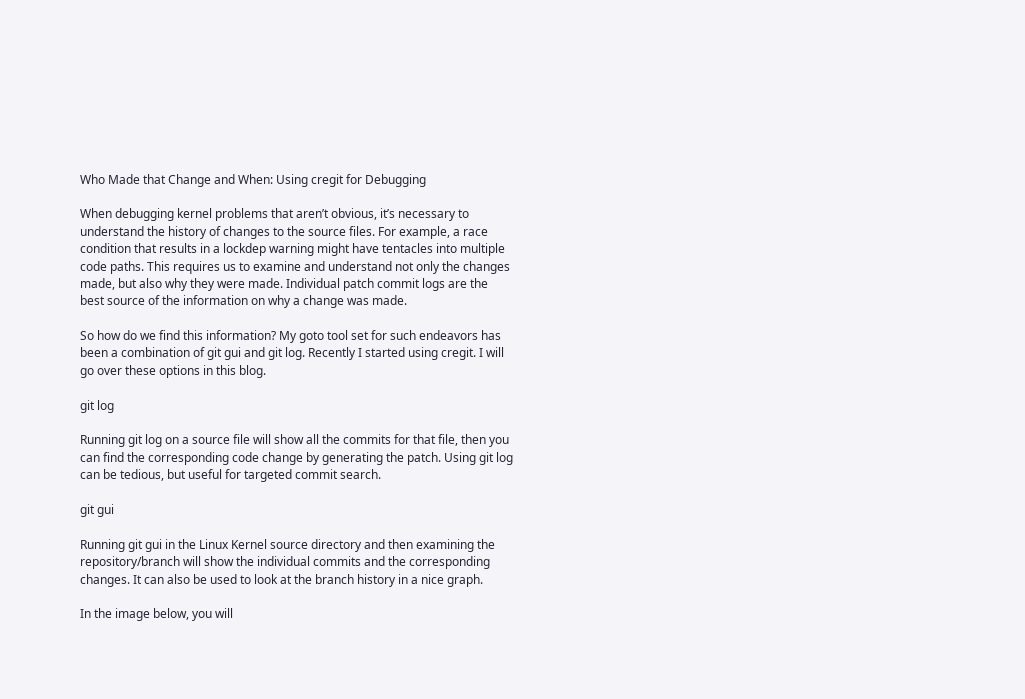Who Made that Change and When: Using cregit for Debugging

When debugging kernel problems that aren’t obvious, it’s necessary to understand the history of changes to the source files. For example, a race condition that results in a lockdep warning might have tentacles into multiple code paths. This requires us to examine and understand not only the changes made, but also why they were made. Individual patch commit logs are the best source of the information on why a change was made.

So how do we find this information? My goto tool set for such endeavors has been a combination of git gui and git log. Recently I started using cregit. I will go over these options in this blog.

git log

Running git log on a source file will show all the commits for that file, then you can find the corresponding code change by generating the patch. Using git log can be tedious, but useful for targeted commit search.

git gui

Running git gui in the Linux Kernel source directory and then examining the repository/branch will show the individual commits and the corresponding changes. It can also be used to look at the branch history in a nice graph.

In the image below, you will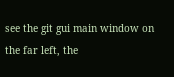see the git gui main window on the far left, the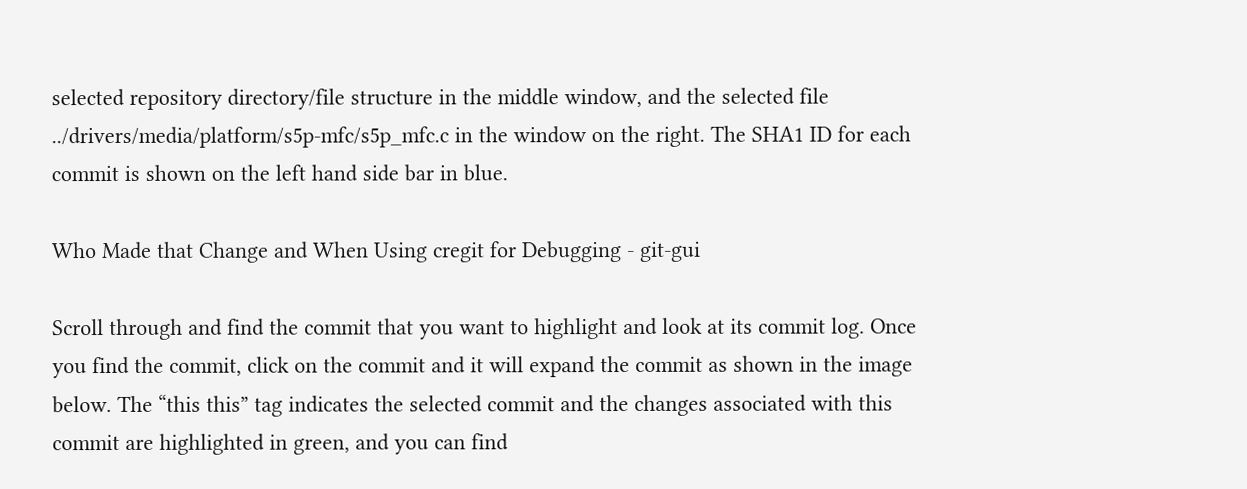selected repository directory/file structure in the middle window, and the selected file ../drivers/media/platform/s5p-mfc/s5p_mfc.c in the window on the right. The SHA1 ID for each commit is shown on the left hand side bar in blue.

Who Made that Change and When Using cregit for Debugging - git-gui

Scroll through and find the commit that you want to highlight and look at its commit log. Once you find the commit, click on the commit and it will expand the commit as shown in the image below. The “this this” tag indicates the selected commit and the changes associated with this commit are highlighted in green, and you can find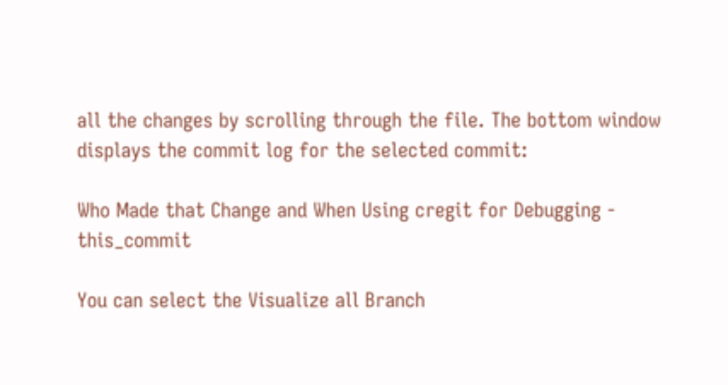all the changes by scrolling through the file. The bottom window displays the commit log for the selected commit:

Who Made that Change and When Using cregit for Debugging - this_commit

You can select the Visualize all Branch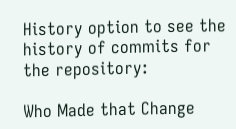History option to see the history of commits for the repository:

Who Made that Change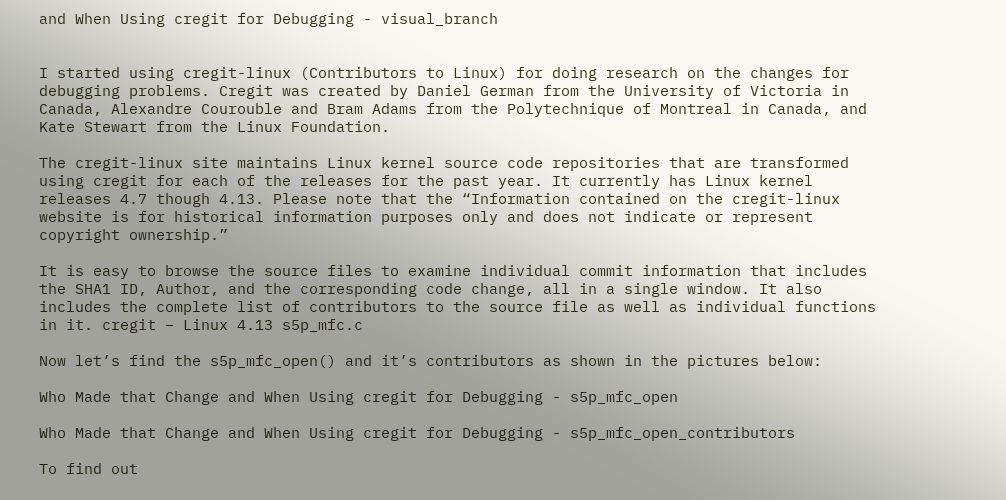and When Using cregit for Debugging - visual_branch


I started using cregit-linux (Contributors to Linux) for doing research on the changes for debugging problems. Cregit was created by Daniel German from the University of Victoria in Canada, Alexandre Courouble and Bram Adams from the Polytechnique of Montreal in Canada, and Kate Stewart from the Linux Foundation.

The cregit-linux site maintains Linux kernel source code repositories that are transformed using cregit for each of the releases for the past year. It currently has Linux kernel releases 4.7 though 4.13. Please note that the “Information contained on the cregit-linux website is for historical information purposes only and does not indicate or represent copyright ownership.”

It is easy to browse the source files to examine individual commit information that includes the SHA1 ID, Author, and the corresponding code change, all in a single window. It also includes the complete list of contributors to the source file as well as individual functions in it. cregit – Linux 4.13 s5p_mfc.c

Now let’s find the s5p_mfc_open() and it’s contributors as shown in the pictures below:

Who Made that Change and When Using cregit for Debugging - s5p_mfc_open

Who Made that Change and When Using cregit for Debugging - s5p_mfc_open_contributors

To find out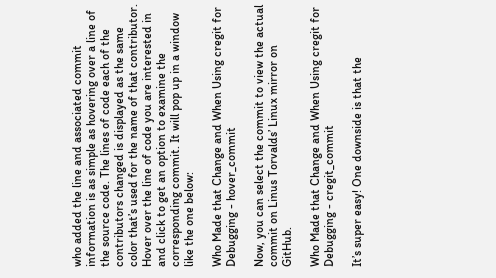who added the line and associated commit information is as simple as hovering over a line of the source code. The lines of code each of the contributors changed is displayed as the same color that’s used for the name of that contributor.  Hover over the line of code you are interested in and click to get an option to examine the corresponding commit. It will pop up in a window like the one below:

Who Made that Change and When Using cregit for Debugging - hover_commit

Now, you can select the commit to view the actual commit on Linus Torvalds’ Linux mirror on GitHub.

Who Made that Change and When Using cregit for Debugging - cregit_commit

It’s super easy! One downside is that the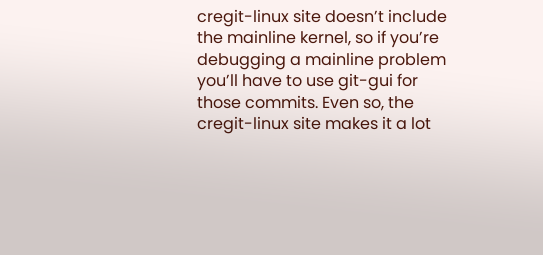cregit-linux site doesn’t include the mainline kernel, so if you’re debugging a mainline problem you’ll have to use git-gui for those commits. Even so, the cregit-linux site makes it a lot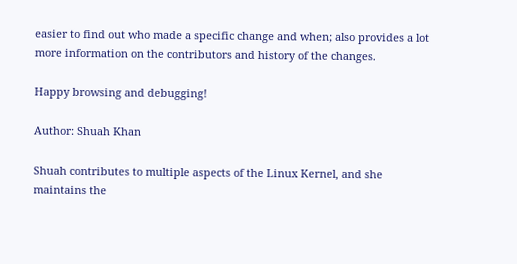easier to find out who made a specific change and when; also provides a lot more information on the contributors and history of the changes.

Happy browsing and debugging!

Author: Shuah Khan

Shuah contributes to multiple aspects of the Linux Kernel, and she maintains the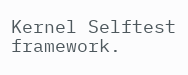Kernel Selftest framework.